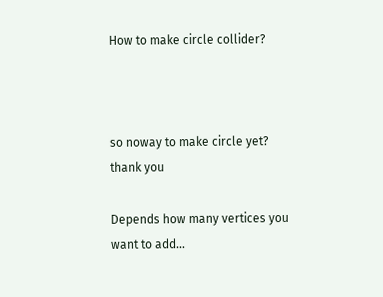How to make circle collider?



so noway to make circle yet?
thank you

Depends how many vertices you want to add…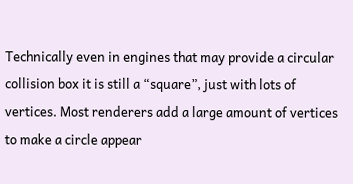Technically even in engines that may provide a circular collision box it is still a “square”, just with lots of vertices. Most renderers add a large amount of vertices to make a circle appear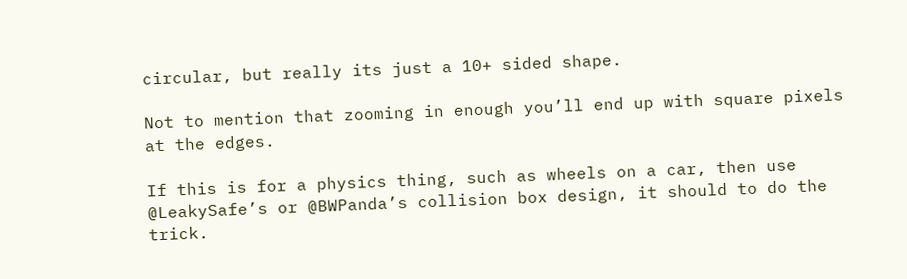circular, but really its just a 10+ sided shape.

Not to mention that zooming in enough you’ll end up with square pixels at the edges.

If this is for a physics thing, such as wheels on a car, then use @LeakySafe’s or @BWPanda’s collision box design, it should to do the trick.